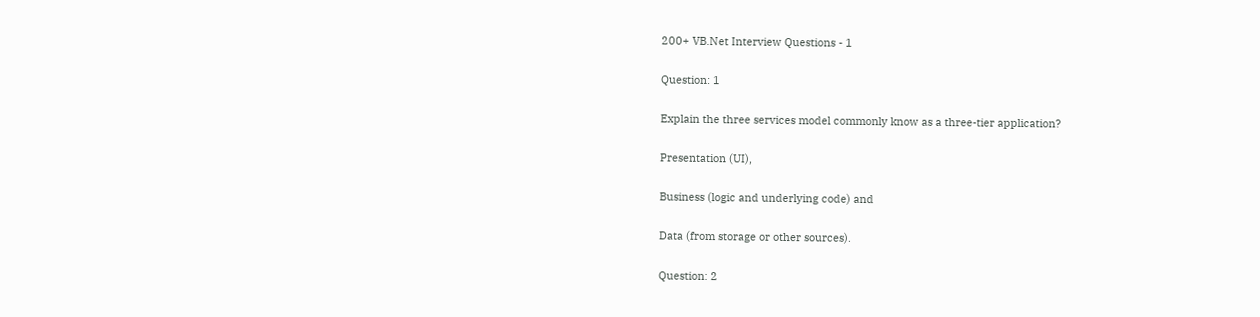200+ VB.Net Interview Questions - 1

Question: 1

Explain the three services model commonly know as a three-tier application?

Presentation (UI),

Business (logic and underlying code) and

Data (from storage or other sources).

Question: 2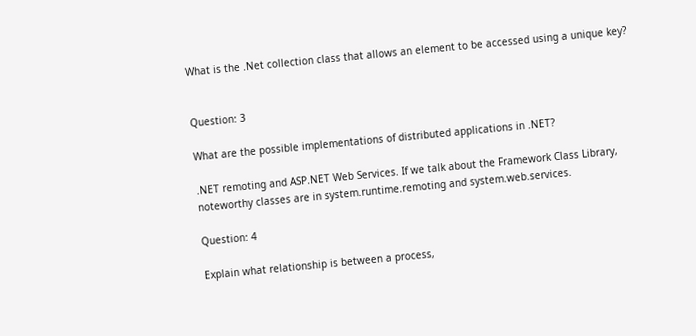What is the .Net collection class that allows an element to be accessed using a unique key?


Question: 3

What are the possible implementations of distributed applications in .NET?

.NET remoting and ASP.NET Web Services. If we talk about the Framework Class Library, noteworthy classes are in system.runtime.remoting and system.web.services.

Question: 4

Explain what relationship is between a process,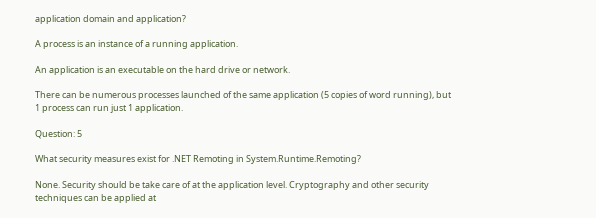application domain and application?

A process is an instance of a running application.

An application is an executable on the hard drive or network.

There can be numerous processes launched of the same application (5 copies of word running), but 1 process can run just 1 application.

Question: 5

What security measures exist for .NET Remoting in System.Runtime.Remoting?

None. Security should be take care of at the application level. Cryptography and other security techniques can be applied at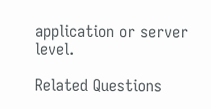application or server level.

Related Questions